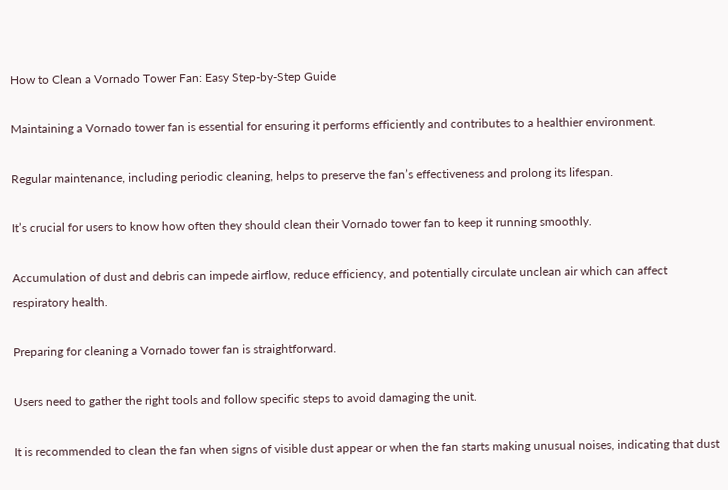How to Clean a Vornado Tower Fan: Easy Step-by-Step Guide

Maintaining a Vornado tower fan is essential for ensuring it performs efficiently and contributes to a healthier environment.

Regular maintenance, including periodic cleaning, helps to preserve the fan’s effectiveness and prolong its lifespan.

It’s crucial for users to know how often they should clean their Vornado tower fan to keep it running smoothly.

Accumulation of dust and debris can impede airflow, reduce efficiency, and potentially circulate unclean air which can affect respiratory health.

Preparing for cleaning a Vornado tower fan is straightforward.

Users need to gather the right tools and follow specific steps to avoid damaging the unit.

It is recommended to clean the fan when signs of visible dust appear or when the fan starts making unusual noises, indicating that dust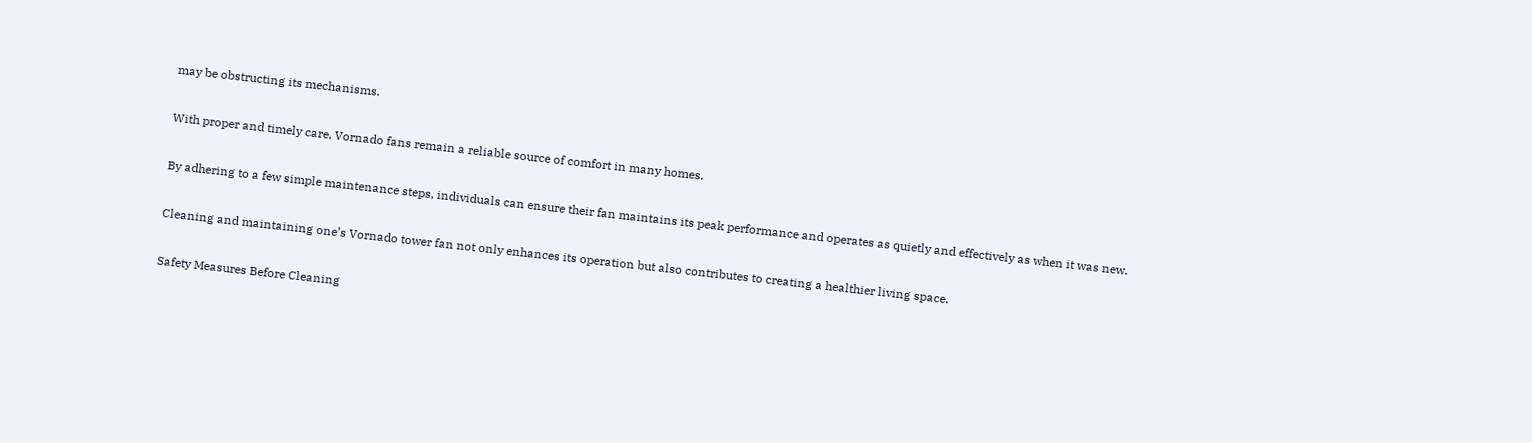may be obstructing its mechanisms.

With proper and timely care, Vornado fans remain a reliable source of comfort in many homes.

By adhering to a few simple maintenance steps, individuals can ensure their fan maintains its peak performance and operates as quietly and effectively as when it was new.

Cleaning and maintaining one’s Vornado tower fan not only enhances its operation but also contributes to creating a healthier living space.

Safety Measures Before Cleaning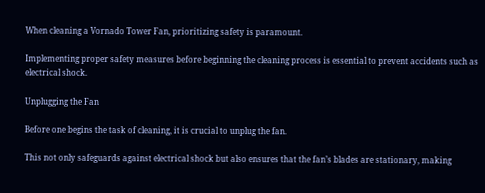When cleaning a Vornado Tower Fan, prioritizing safety is paramount.

Implementing proper safety measures before beginning the cleaning process is essential to prevent accidents such as electrical shock.

Unplugging the Fan

Before one begins the task of cleaning, it is crucial to unplug the fan.

This not only safeguards against electrical shock but also ensures that the fan’s blades are stationary, making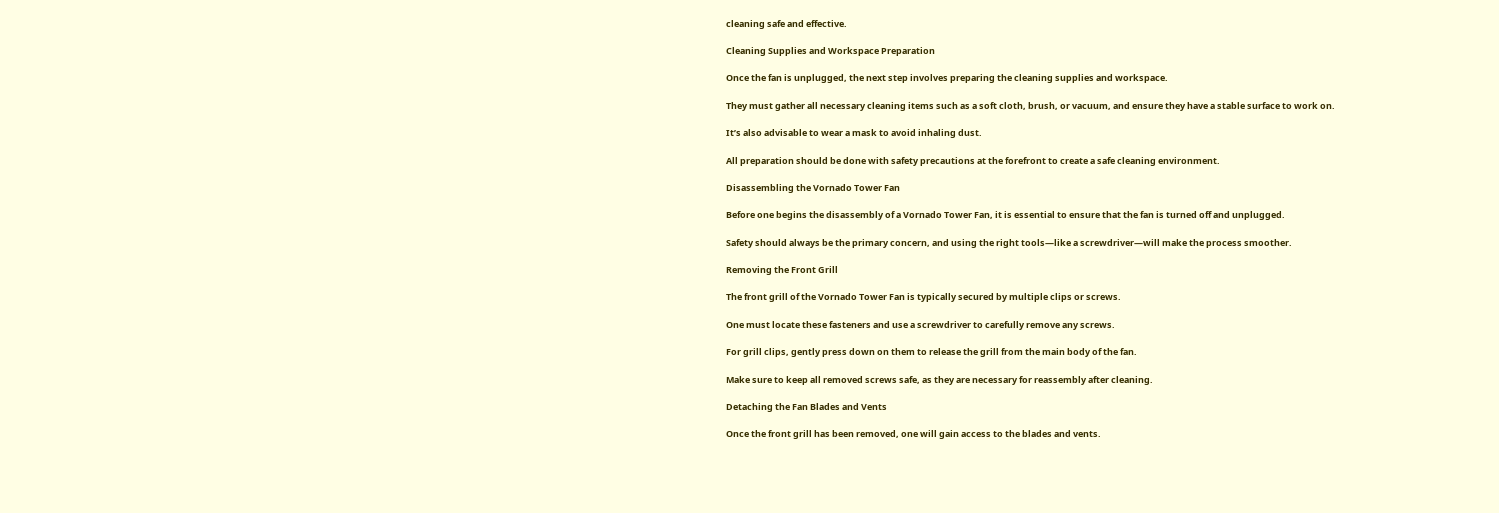cleaning safe and effective.

Cleaning Supplies and Workspace Preparation

Once the fan is unplugged, the next step involves preparing the cleaning supplies and workspace.

They must gather all necessary cleaning items such as a soft cloth, brush, or vacuum, and ensure they have a stable surface to work on.

It’s also advisable to wear a mask to avoid inhaling dust.

All preparation should be done with safety precautions at the forefront to create a safe cleaning environment.

Disassembling the Vornado Tower Fan

Before one begins the disassembly of a Vornado Tower Fan, it is essential to ensure that the fan is turned off and unplugged.

Safety should always be the primary concern, and using the right tools—like a screwdriver—will make the process smoother.

Removing the Front Grill

The front grill of the Vornado Tower Fan is typically secured by multiple clips or screws.

One must locate these fasteners and use a screwdriver to carefully remove any screws.

For grill clips, gently press down on them to release the grill from the main body of the fan.

Make sure to keep all removed screws safe, as they are necessary for reassembly after cleaning.

Detaching the Fan Blades and Vents

Once the front grill has been removed, one will gain access to the blades and vents.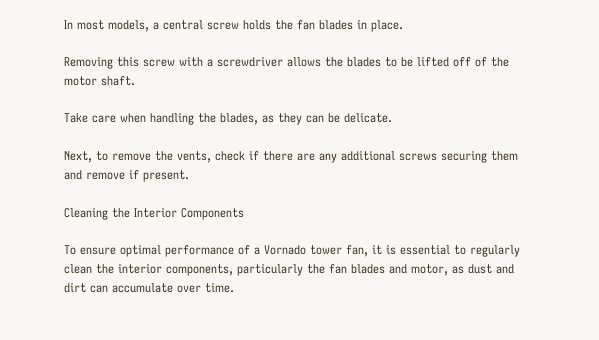In most models, a central screw holds the fan blades in place.

Removing this screw with a screwdriver allows the blades to be lifted off of the motor shaft.

Take care when handling the blades, as they can be delicate.

Next, to remove the vents, check if there are any additional screws securing them and remove if present.

Cleaning the Interior Components

To ensure optimal performance of a Vornado tower fan, it is essential to regularly clean the interior components, particularly the fan blades and motor, as dust and dirt can accumulate over time.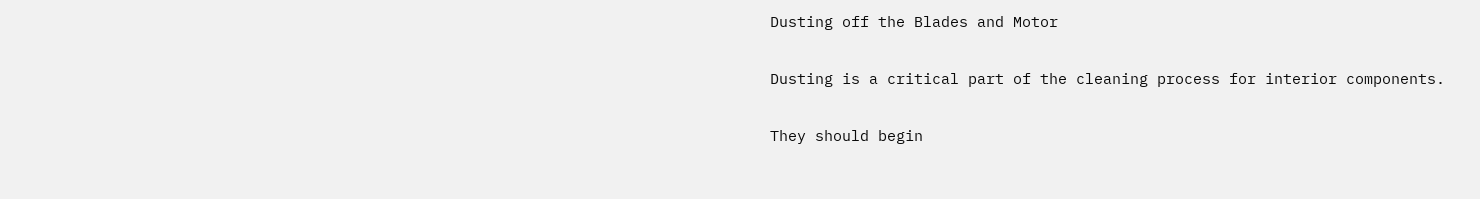Dusting off the Blades and Motor

Dusting is a critical part of the cleaning process for interior components.

They should begin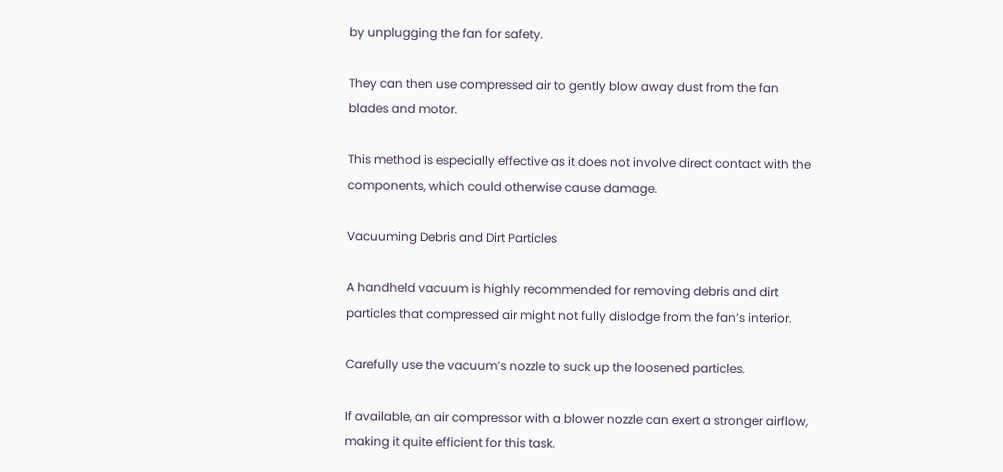by unplugging the fan for safety.

They can then use compressed air to gently blow away dust from the fan blades and motor.

This method is especially effective as it does not involve direct contact with the components, which could otherwise cause damage.

Vacuuming Debris and Dirt Particles

A handheld vacuum is highly recommended for removing debris and dirt particles that compressed air might not fully dislodge from the fan’s interior.

Carefully use the vacuum’s nozzle to suck up the loosened particles.

If available, an air compressor with a blower nozzle can exert a stronger airflow, making it quite efficient for this task.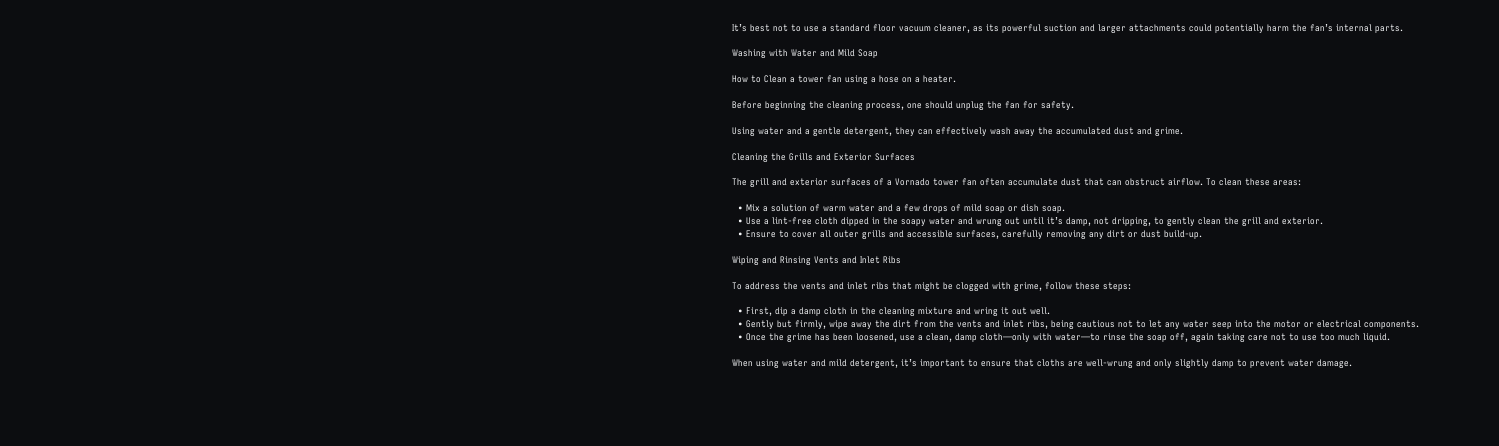It’s best not to use a standard floor vacuum cleaner, as its powerful suction and larger attachments could potentially harm the fan’s internal parts.

Washing with Water and Mild Soap

How to Clean a tower fan using a hose on a heater.

Before beginning the cleaning process, one should unplug the fan for safety.

Using water and a gentle detergent, they can effectively wash away the accumulated dust and grime.

Cleaning the Grills and Exterior Surfaces

The grill and exterior surfaces of a Vornado tower fan often accumulate dust that can obstruct airflow. To clean these areas:

  • Mix a solution of warm water and a few drops of mild soap or dish soap.
  • Use a lint-free cloth dipped in the soapy water and wrung out until it’s damp, not dripping, to gently clean the grill and exterior.
  • Ensure to cover all outer grills and accessible surfaces, carefully removing any dirt or dust build-up.

Wiping and Rinsing Vents and Inlet Ribs

To address the vents and inlet ribs that might be clogged with grime, follow these steps:

  • First, dip a damp cloth in the cleaning mixture and wring it out well.
  • Gently but firmly, wipe away the dirt from the vents and inlet ribs, being cautious not to let any water seep into the motor or electrical components.
  • Once the grime has been loosened, use a clean, damp cloth—only with water—to rinse the soap off, again taking care not to use too much liquid.

When using water and mild detergent, it’s important to ensure that cloths are well-wrung and only slightly damp to prevent water damage.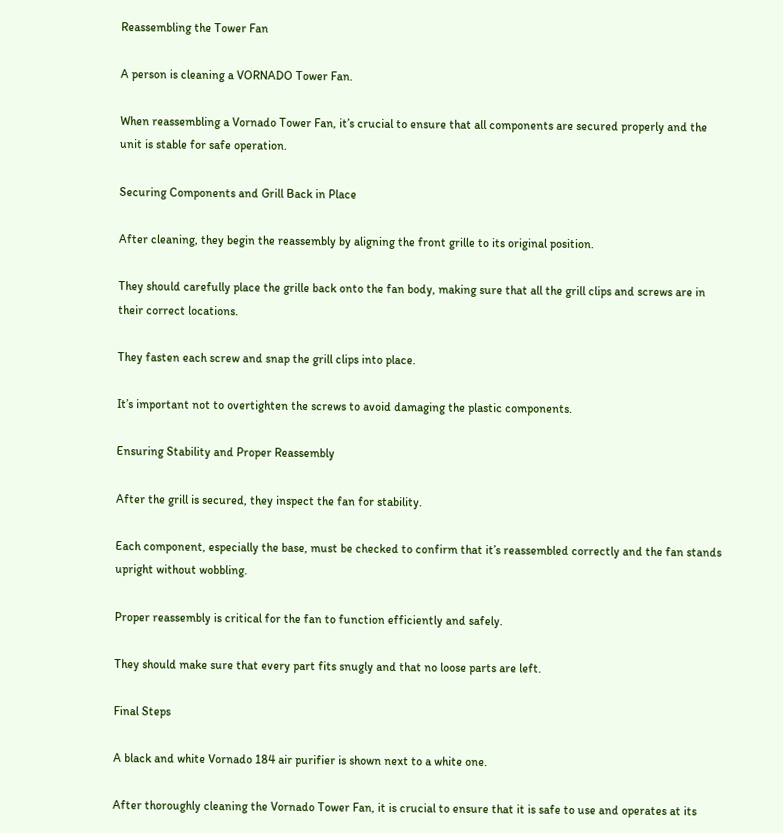Reassembling the Tower Fan

A person is cleaning a VORNADO Tower Fan.

When reassembling a Vornado Tower Fan, it’s crucial to ensure that all components are secured properly and the unit is stable for safe operation.

Securing Components and Grill Back in Place

After cleaning, they begin the reassembly by aligning the front grille to its original position.

They should carefully place the grille back onto the fan body, making sure that all the grill clips and screws are in their correct locations.

They fasten each screw and snap the grill clips into place.

It’s important not to overtighten the screws to avoid damaging the plastic components.

Ensuring Stability and Proper Reassembly

After the grill is secured, they inspect the fan for stability.

Each component, especially the base, must be checked to confirm that it’s reassembled correctly and the fan stands upright without wobbling.

Proper reassembly is critical for the fan to function efficiently and safely.

They should make sure that every part fits snugly and that no loose parts are left.

Final Steps

A black and white Vornado 184 air purifier is shown next to a white one.

After thoroughly cleaning the Vornado Tower Fan, it is crucial to ensure that it is safe to use and operates at its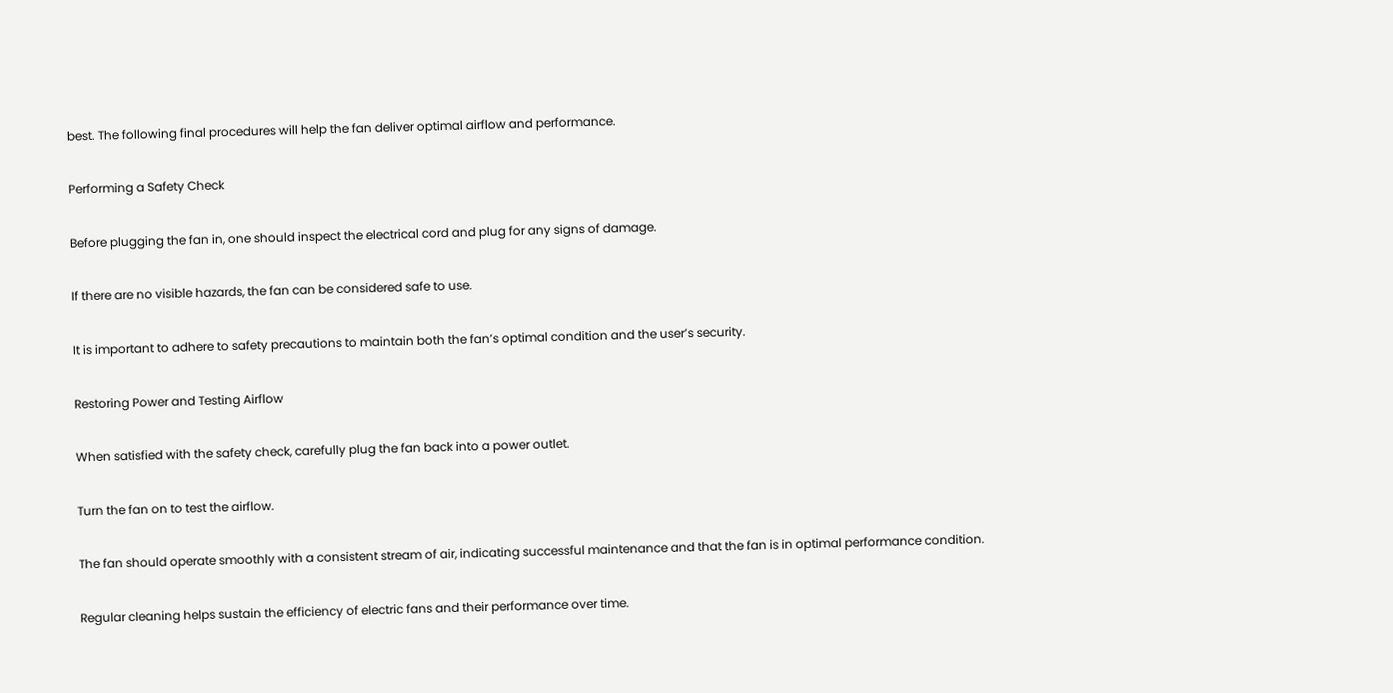best. The following final procedures will help the fan deliver optimal airflow and performance.

Performing a Safety Check

Before plugging the fan in, one should inspect the electrical cord and plug for any signs of damage.

If there are no visible hazards, the fan can be considered safe to use.

It is important to adhere to safety precautions to maintain both the fan’s optimal condition and the user’s security.

Restoring Power and Testing Airflow

When satisfied with the safety check, carefully plug the fan back into a power outlet.

Turn the fan on to test the airflow.

The fan should operate smoothly with a consistent stream of air, indicating successful maintenance and that the fan is in optimal performance condition.

Regular cleaning helps sustain the efficiency of electric fans and their performance over time.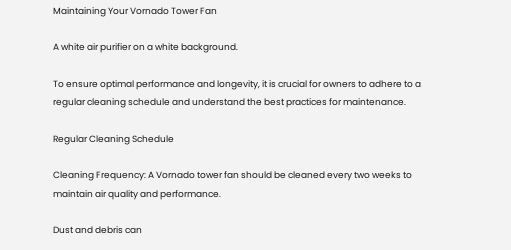Maintaining Your Vornado Tower Fan

A white air purifier on a white background.

To ensure optimal performance and longevity, it is crucial for owners to adhere to a regular cleaning schedule and understand the best practices for maintenance.

Regular Cleaning Schedule

Cleaning Frequency: A Vornado tower fan should be cleaned every two weeks to maintain air quality and performance.

Dust and debris can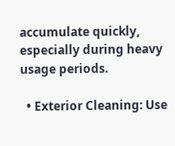accumulate quickly, especially during heavy usage periods.

  • Exterior Cleaning: Use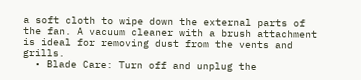a soft cloth to wipe down the external parts of the fan. A vacuum cleaner with a brush attachment is ideal for removing dust from the vents and grills.
  • Blade Care: Turn off and unplug the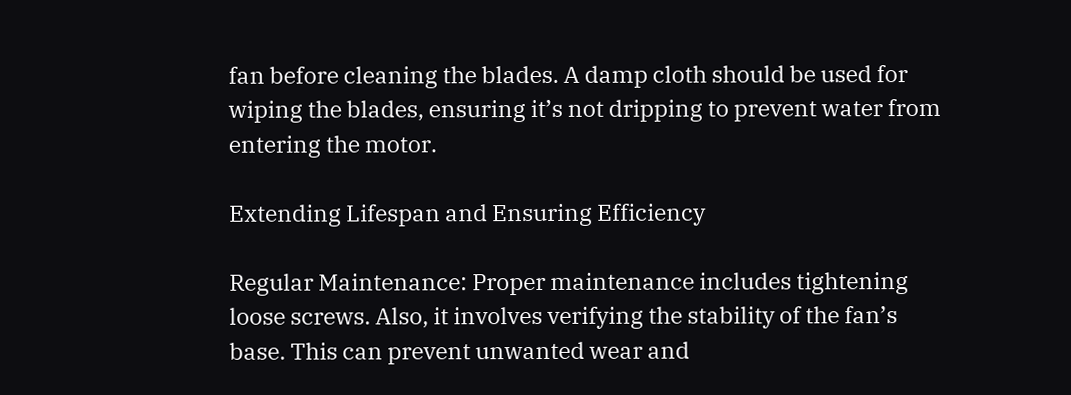fan before cleaning the blades. A damp cloth should be used for wiping the blades, ensuring it’s not dripping to prevent water from entering the motor.

Extending Lifespan and Ensuring Efficiency

Regular Maintenance: Proper maintenance includes tightening loose screws. Also, it involves verifying the stability of the fan’s base. This can prevent unwanted wear and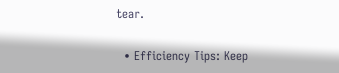tear.

  • Efficiency Tips: Keep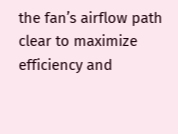the fan’s airflow path clear to maximize efficiency and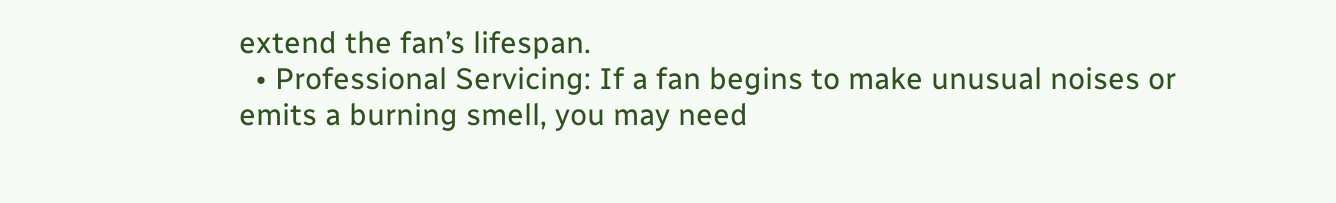extend the fan’s lifespan.
  • Professional Servicing: If a fan begins to make unusual noises or emits a burning smell, you may need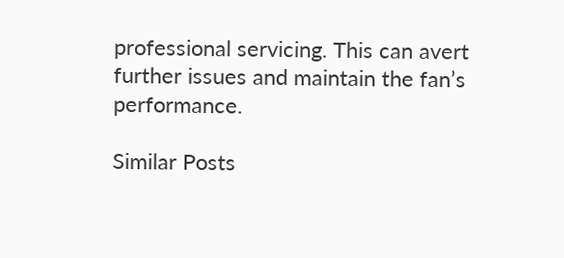professional servicing. This can avert further issues and maintain the fan’s performance.

Similar Posts